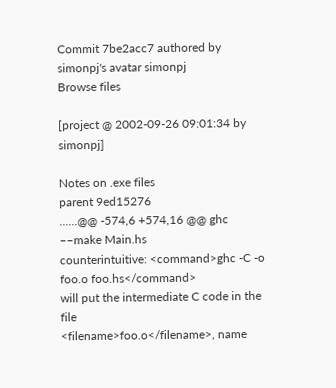Commit 7be2acc7 authored by simonpj's avatar simonpj
Browse files

[project @ 2002-09-26 09:01:34 by simonpj]

Notes on .exe files
parent 9ed15276
......@@ -574,6 +574,16 @@ ghc ––make Main.hs
counterintuitive: <command>ghc -C -o foo.o foo.hs</command>
will put the intermediate C code in the file
<filename>foo.o</filename>, name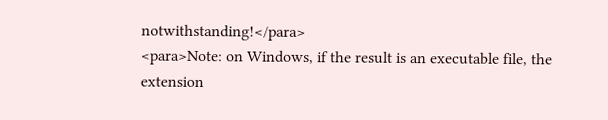notwithstanding!</para>
<para>Note: on Windows, if the result is an executable file, the
extension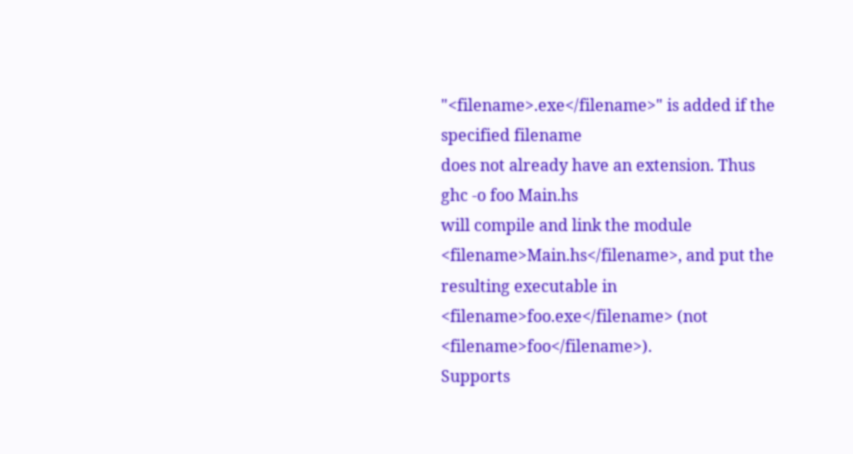"<filename>.exe</filename>" is added if the specified filename
does not already have an extension. Thus
ghc -o foo Main.hs
will compile and link the module <filename>Main.hs</filename>, and put the
resulting executable in <filename>foo.exe</filename> (not <filename>foo</filename>).
Supports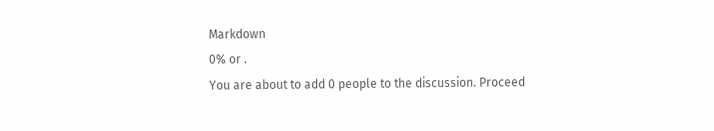Markdown
0% or .
You are about to add 0 people to the discussion. Proceed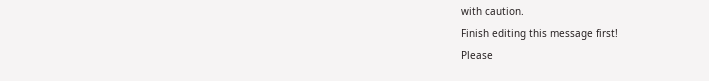with caution.
Finish editing this message first!
Please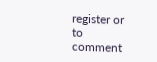register or to comment